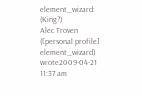element_wizard: (King?)
Alec Troven ([personal profile] element_wizard) wrote2009-04-21 11:37 am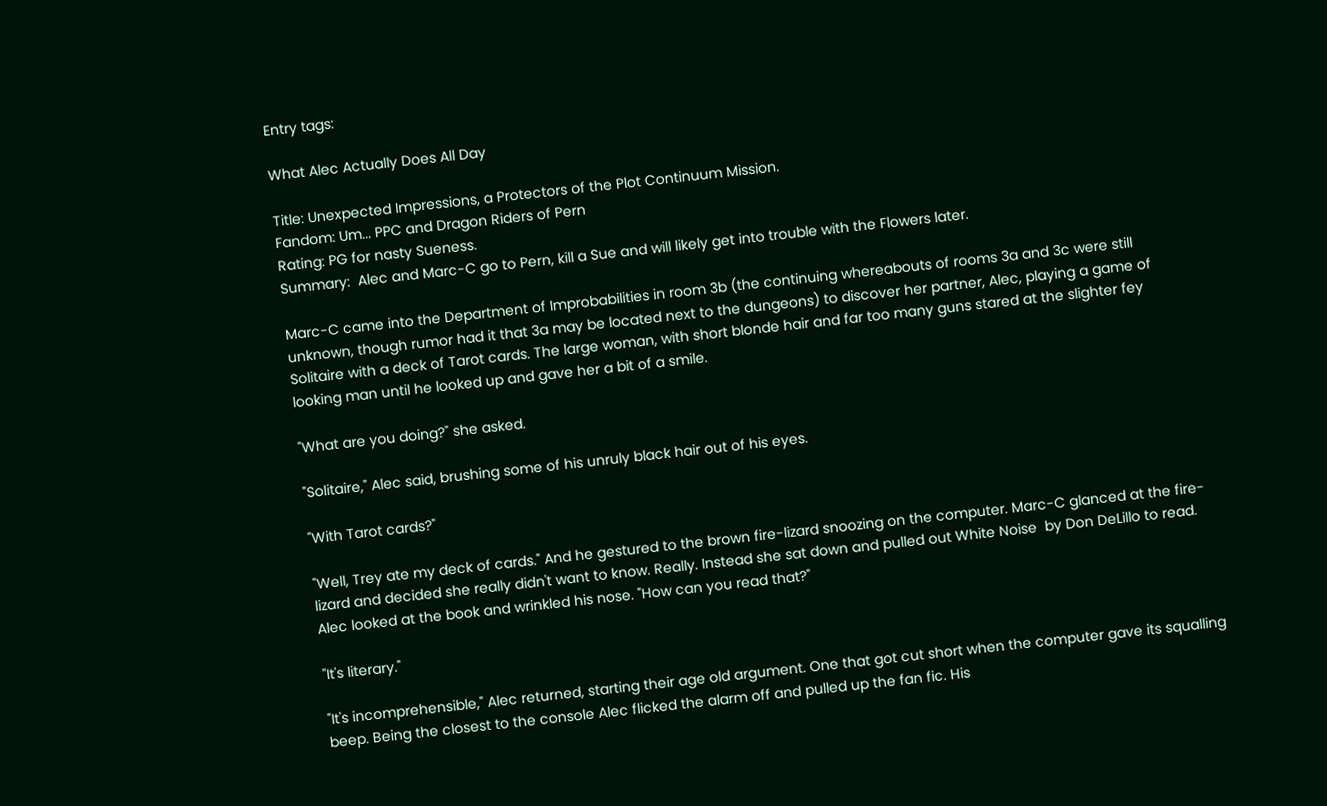Entry tags:

What Alec Actually Does All Day

Title: Unexpected Impressions, a Protectors of the Plot Continuum Mission.
Fandom: Um... PPC and Dragon Riders of Pern
Rating: PG for nasty Sueness.
Summary:  Alec and Marc-C go to Pern, kill a Sue and will likely get into trouble with the Flowers later.

Marc-C came into the Department of Improbabilities in room 3b (the continuing whereabouts of rooms 3a and 3c were still unknown, though rumor had it that 3a may be located next to the dungeons) to discover her partner, Alec, playing a game of Solitaire with a deck of Tarot cards. The large woman, with short blonde hair and far too many guns stared at the slighter fey looking man until he looked up and gave her a bit of a smile.

"What are you doing?" she asked.

"Solitaire," Alec said, brushing some of his unruly black hair out of his eyes.

"With Tarot cards?"

"Well, Trey ate my deck of cards." And he gestured to the brown fire-lizard snoozing on the computer. Marc-C glanced at the fire-lizard and decided she really didn't want to know. Really. Instead she sat down and pulled out White Noise  by Don DeLillo to read. Alec looked at the book and wrinkled his nose. "How can you read that?"

"It's literary."

"It's incomprehensible," Alec returned, starting their age old argument. One that got cut short when the computer gave its squalling beep. Being the closest to the console Alec flicked the alarm off and pulled up the fan fic. His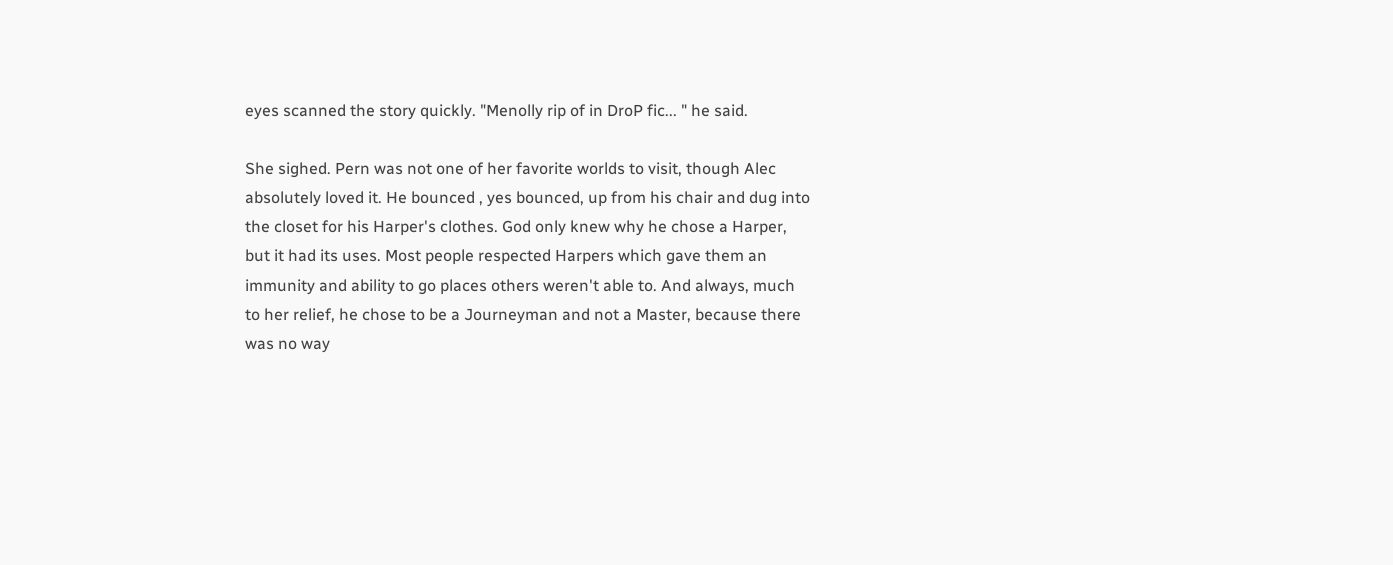eyes scanned the story quickly. "Menolly rip of in DroP fic... " he said.

She sighed. Pern was not one of her favorite worlds to visit, though Alec absolutely loved it. He bounced , yes bounced, up from his chair and dug into the closet for his Harper's clothes. God only knew why he chose a Harper, but it had its uses. Most people respected Harpers which gave them an immunity and ability to go places others weren't able to. And always, much to her relief, he chose to be a Journeyman and not a Master, because there was no way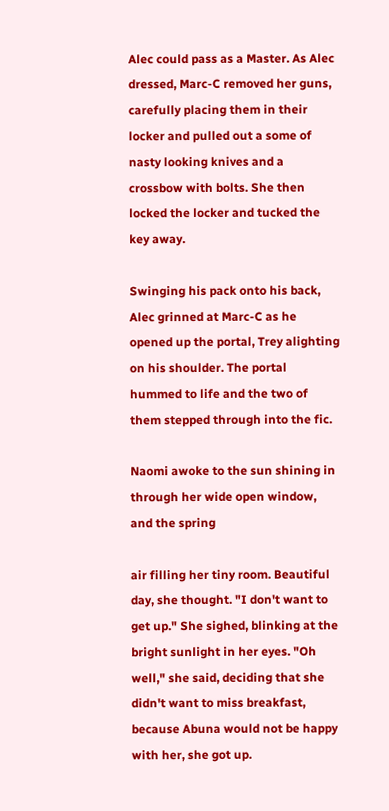Alec could pass as a Master. As Alec dressed, Marc-C removed her guns, carefully placing them in their locker and pulled out a some of nasty looking knives and a crossbow with bolts. She then locked the locker and tucked the key away.

Swinging his pack onto his back, Alec grinned at Marc-C as he opened up the portal, Trey alighting on his shoulder. The portal hummed to life and the two of them stepped through into the fic.

Naomi awoke to the sun shining in through her wide open window, and the spring

air filling her tiny room. Beautiful day, she thought. "I don't want to get up." She sighed, blinking at the bright sunlight in her eyes. "Oh well," she said, deciding that she didn't want to miss breakfast, because Abuna would not be happy with her, she got up.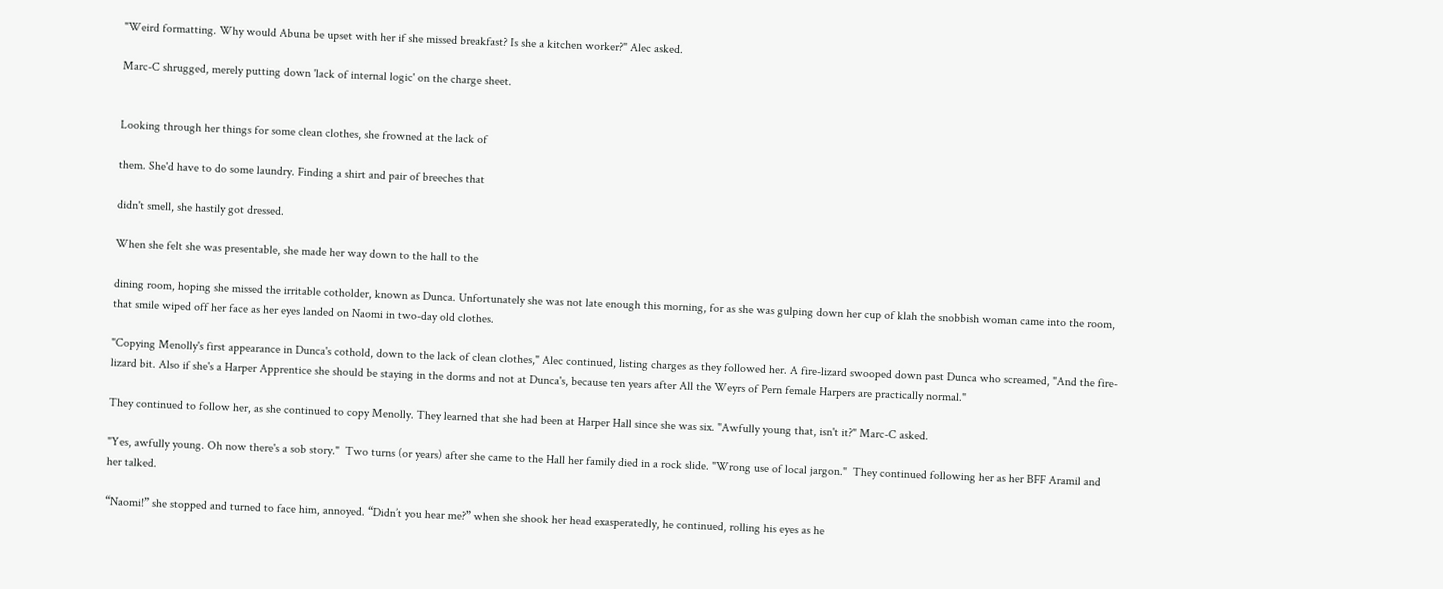"Weird formatting. Why would Abuna be upset with her if she missed breakfast? Is she a kitchen worker?" Alec asked.

Marc-C shrugged, merely putting down 'lack of internal logic' on the charge sheet.


Looking through her things for some clean clothes, she frowned at the lack of

them. She'd have to do some laundry. Finding a shirt and pair of breeches that

didn't smell, she hastily got dressed.

When she felt she was presentable, she made her way down to the hall to the

dining room, hoping she missed the irritable cotholder, known as Dunca. Unfortunately she was not late enough this morning, for as she was gulping down her cup of klah the snobbish woman came into the room, that smile wiped off her face as her eyes landed on Naomi in two-day old clothes.

"Copying Menolly's first appearance in Dunca's cothold, down to the lack of clean clothes," Alec continued, listing charges as they followed her. A fire-lizard swooped down past Dunca who screamed, "And the fire-lizard bit. Also if she's a Harper Apprentice she should be staying in the dorms and not at Dunca's, because ten years after All the Weyrs of Pern female Harpers are practically normal."

They continued to follow her, as she continued to copy Menolly. They learned that she had been at Harper Hall since she was six. "Awfully young that, isn't it?" Marc-C asked.

"Yes, awfully young. Oh now there's a sob story."  Two turns (or years) after she came to the Hall her family died in a rock slide. "Wrong use of local jargon."  They continued following her as her BFF Aramil and her talked.

“Naomi!” she stopped and turned to face him, annoyed. “Didn’t you hear me?” when she shook her head exasperatedly, he continued, rolling his eyes as he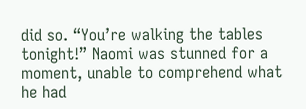did so. “You’re walking the tables tonight!” Naomi was stunned for a moment, unable to comprehend what he had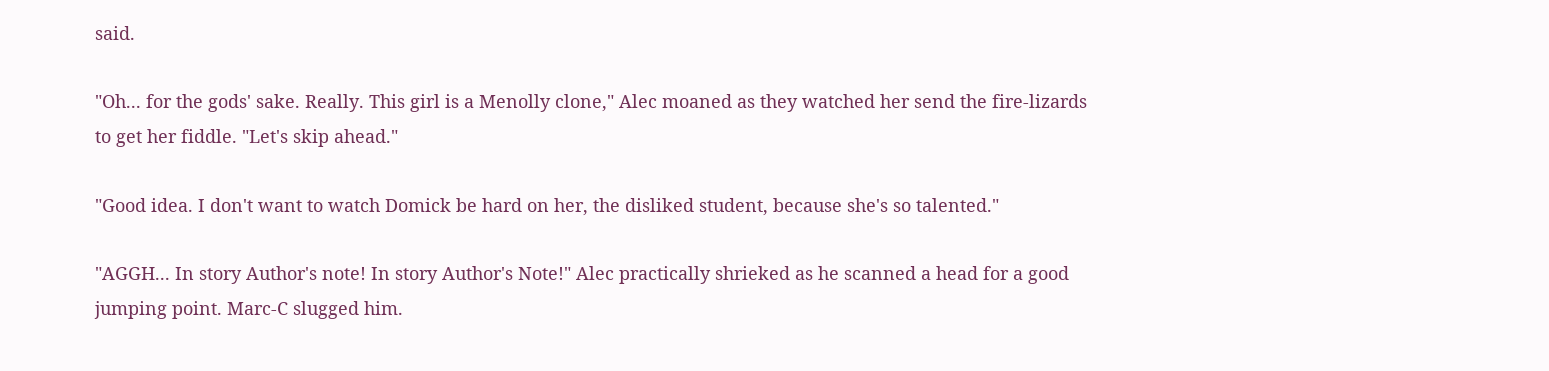said.

"Oh... for the gods' sake. Really. This girl is a Menolly clone," Alec moaned as they watched her send the fire-lizards to get her fiddle. "Let's skip ahead."

"Good idea. I don't want to watch Domick be hard on her, the disliked student, because she's so talented."

"AGGH... In story Author's note! In story Author's Note!" Alec practically shrieked as he scanned a head for a good jumping point. Marc-C slugged him.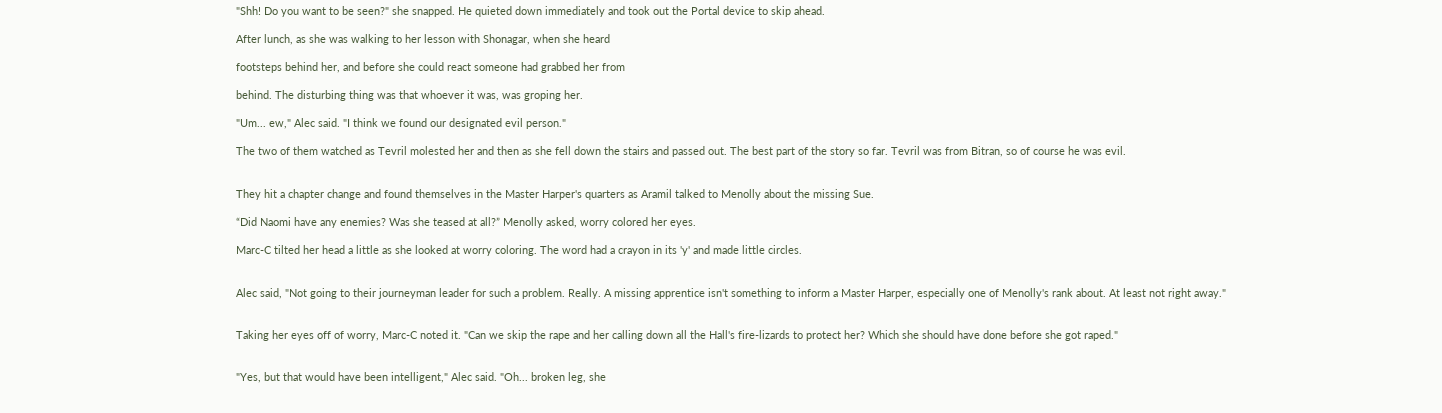"Shh! Do you want to be seen?" she snapped. He quieted down immediately and took out the Portal device to skip ahead.

After lunch, as she was walking to her lesson with Shonagar, when she heard

footsteps behind her, and before she could react someone had grabbed her from

behind. The disturbing thing was that whoever it was, was groping her.

"Um... ew," Alec said. "I think we found our designated evil person."

The two of them watched as Tevril molested her and then as she fell down the stairs and passed out. The best part of the story so far. Tevril was from Bitran, so of course he was evil.


They hit a chapter change and found themselves in the Master Harper's quarters as Aramil talked to Menolly about the missing Sue.

“Did Naomi have any enemies? Was she teased at all?” Menolly asked, worry colored her eyes.

Marc-C tilted her head a little as she looked at worry coloring. The word had a crayon in its 'y' and made little circles.


Alec said, "Not going to their journeyman leader for such a problem. Really. A missing apprentice isn't something to inform a Master Harper, especially one of Menolly's rank about. At least not right away."


Taking her eyes off of worry, Marc-C noted it. "Can we skip the rape and her calling down all the Hall's fire-lizards to protect her? Which she should have done before she got raped."


"Yes, but that would have been intelligent," Alec said. "Oh... broken leg, she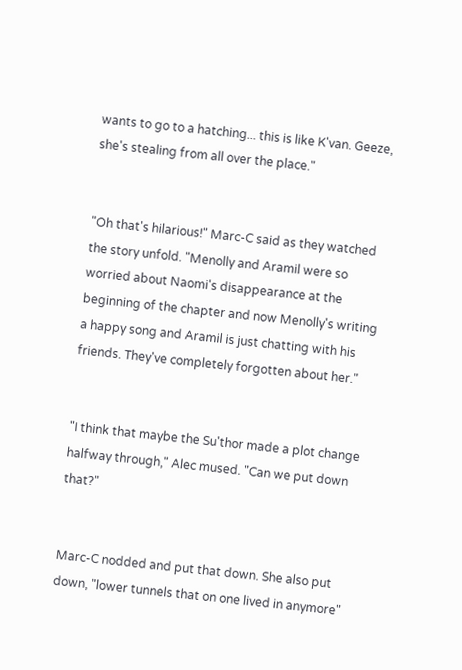wants to go to a hatching... this is like K'van. Geeze, she's stealing from all over the place."


"Oh that's hilarious!" Marc-C said as they watched the story unfold. "Menolly and Aramil were so worried about Naomi's disappearance at the beginning of the chapter and now Menolly's writing a happy song and Aramil is just chatting with his friends. They've completely forgotten about her."


"I think that maybe the Su'thor made a plot change halfway through," Alec mused. "Can we put down that?"


Marc-C nodded and put that down. She also put down, "lower tunnels that on one lived in anymore"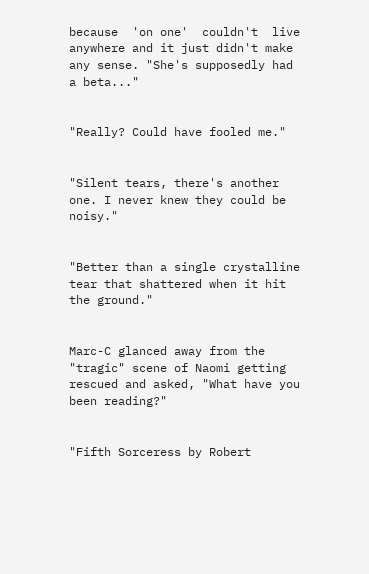because  'on one'  couldn't  live anywhere and it just didn't make any sense. "She's supposedly had a beta..."


"Really? Could have fooled me."


"Silent tears, there's another one. I never knew they could be noisy."


"Better than a single crystalline tear that shattered when it hit the ground."


Marc-C glanced away from the "tragic" scene of Naomi getting rescued and asked, "What have you been reading?"


"Fifth Sorceress by Robert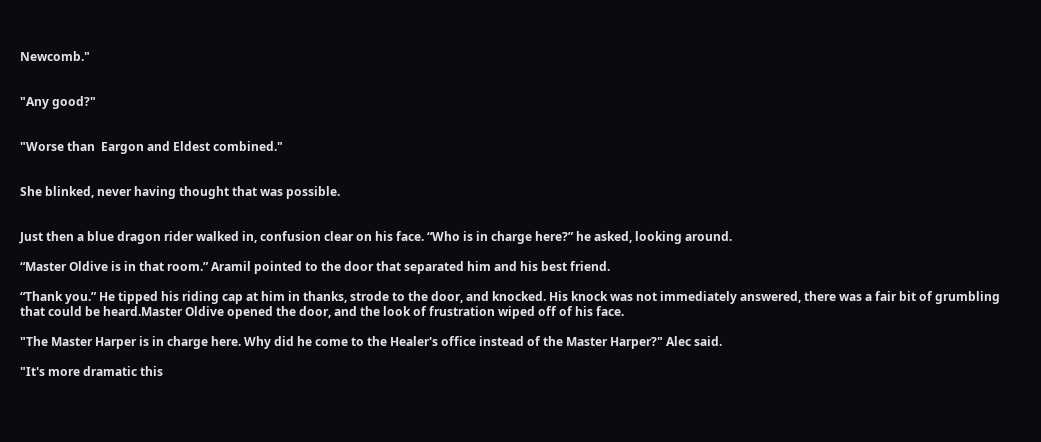Newcomb."


"Any good?"


"Worse than  Eargon and Eldest combined."


She blinked, never having thought that was possible.


Just then a blue dragon rider walked in, confusion clear on his face. “Who is in charge here?” he asked, looking around.

“Master Oldive is in that room.” Aramil pointed to the door that separated him and his best friend.

“Thank you.” He tipped his riding cap at him in thanks, strode to the door, and knocked. His knock was not immediately answered, there was a fair bit of grumbling that could be heard.Master Oldive opened the door, and the look of frustration wiped off of his face.

"The Master Harper is in charge here. Why did he come to the Healer's office instead of the Master Harper?" Alec said.

"It's more dramatic this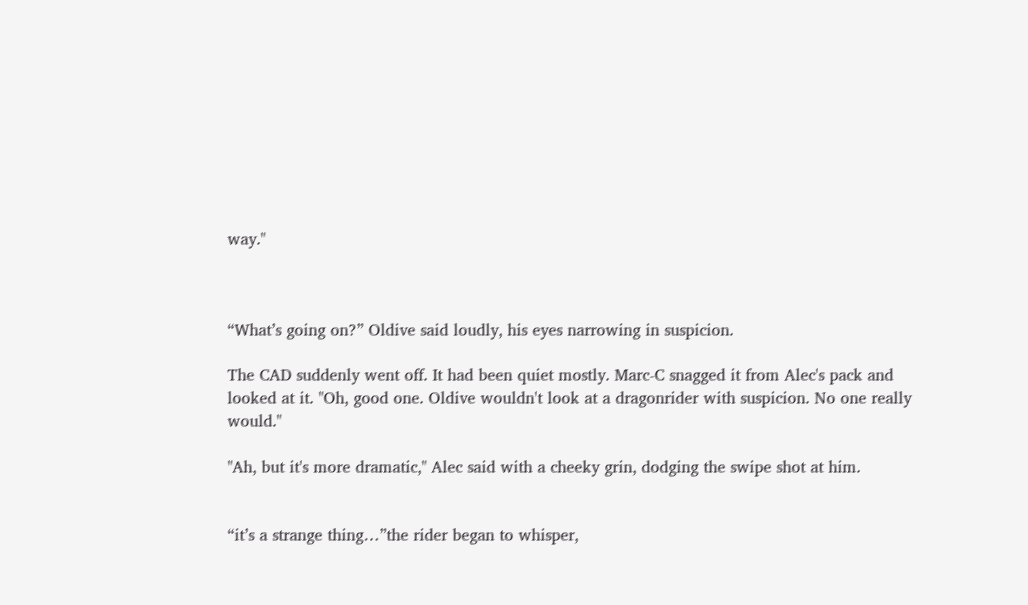way."



“What’s going on?” Oldive said loudly, his eyes narrowing in suspicion.

The CAD suddenly went off. It had been quiet mostly. Marc-C snagged it from Alec's pack and looked at it. "Oh, good one. Oldive wouldn't look at a dragonrider with suspicion. No one really would."

"Ah, but it's more dramatic," Alec said with a cheeky grin, dodging the swipe shot at him.


“it’s a strange thing…”the rider began to whisper,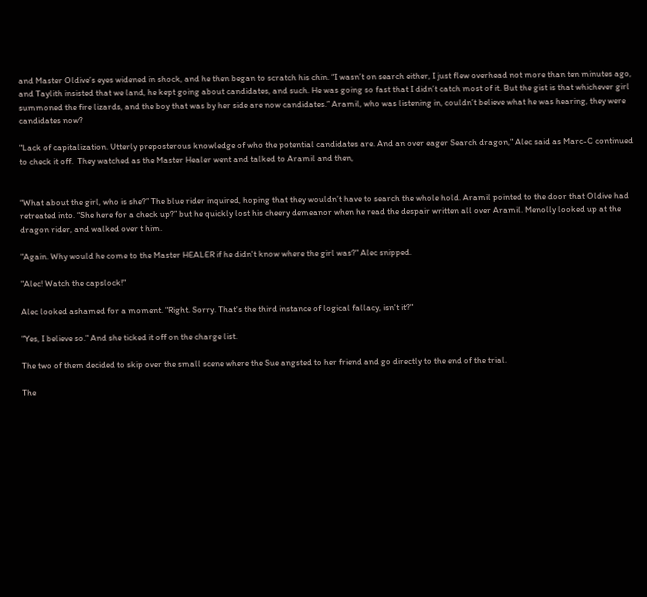and Master Oldive’s eyes widened in shock, and he then began to scratch his chin. “I wasn’t on search either, I just flew overhead not more than ten minutes ago, and Taylith insisted that we land, he kept going about candidates, and such. He was going so fast that I didn’t catch most of it. But the gist is that whichever girl summoned the fire lizards, and the boy that was by her side are now candidates.” Aramil, who was listening in, couldn’t believe what he was hearing, they were candidates now?

"Lack of capitalization. Utterly preposterous knowledge of who the potential candidates are. And an over eager Search dragon," Alec said as Marc-C continued to check it off.  They watched as the Master Healer went and talked to Aramil and then,


“What about the girl, who is she?” The blue rider inquired, hoping that they wouldn’t have to search the whole hold. Aramil pointed to the door that Oldive had retreated into. “She here for a check up?” but he quickly lost his cheery demeanor when he read the despair written all over Aramil. Menolly looked up at the dragon rider, and walked over t him.

"Again. Why would he come to the Master HEALER if he didn't know where the girl was?" Alec snipped.

"Alec! Watch the capslock!"

Alec looked ashamed for a moment. "Right. Sorry. That's the third instance of logical fallacy, isn't it?"

"Yes, I believe so." And she ticked it off on the charge list.

The two of them decided to skip over the small scene where the Sue angsted to her friend and go directly to the end of the trial.

The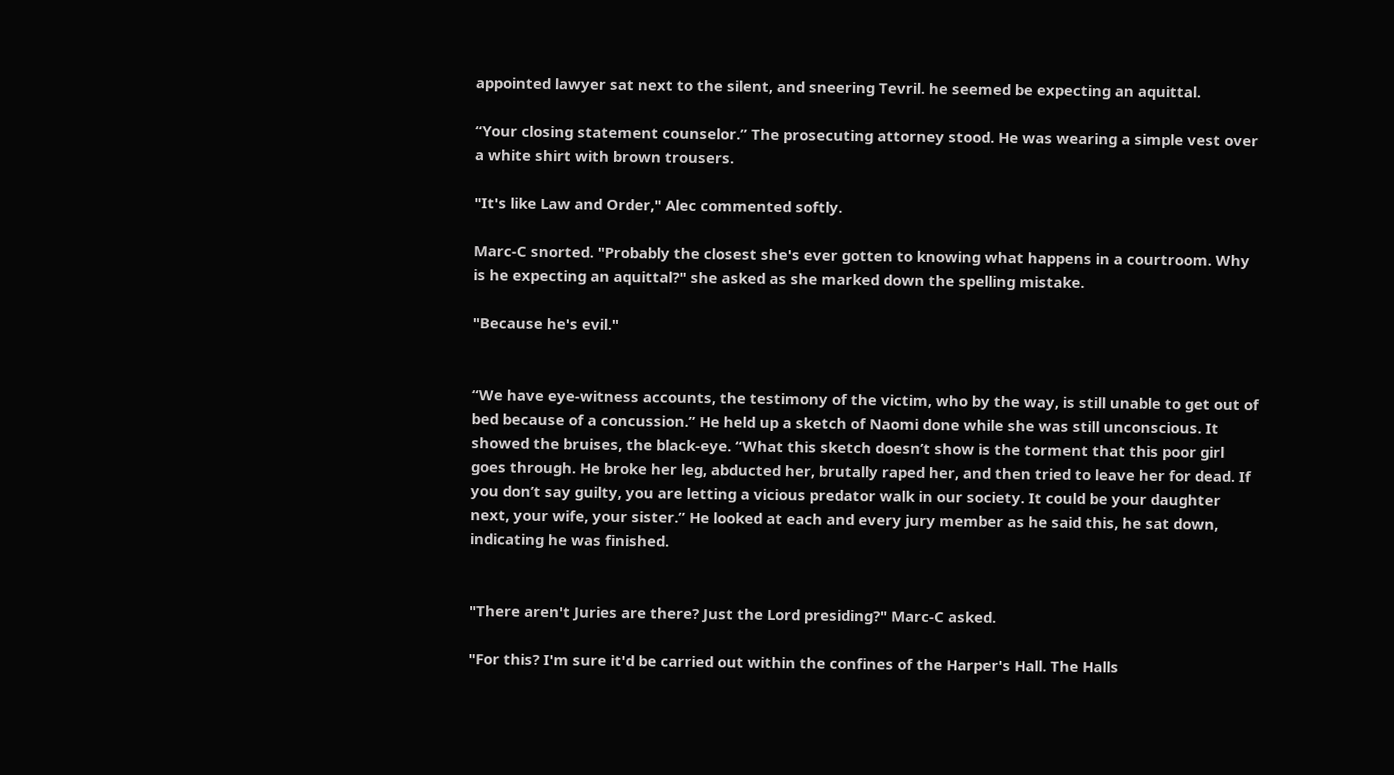appointed lawyer sat next to the silent, and sneering Tevril. he seemed be expecting an aquittal.

“Your closing statement counselor.” The prosecuting attorney stood. He was wearing a simple vest over a white shirt with brown trousers.

"It's like Law and Order," Alec commented softly.

Marc-C snorted. "Probably the closest she's ever gotten to knowing what happens in a courtroom. Why is he expecting an aquittal?" she asked as she marked down the spelling mistake.

"Because he's evil."


“We have eye-witness accounts, the testimony of the victim, who by the way, is still unable to get out of bed because of a concussion.” He held up a sketch of Naomi done while she was still unconscious. It showed the bruises, the black-eye. “What this sketch doesn’t show is the torment that this poor girl goes through. He broke her leg, abducted her, brutally raped her, and then tried to leave her for dead. If you don’t say guilty, you are letting a vicious predator walk in our society. It could be your daughter next, your wife, your sister.” He looked at each and every jury member as he said this, he sat down, indicating he was finished.


"There aren't Juries are there? Just the Lord presiding?" Marc-C asked.

"For this? I'm sure it'd be carried out within the confines of the Harper's Hall. The Halls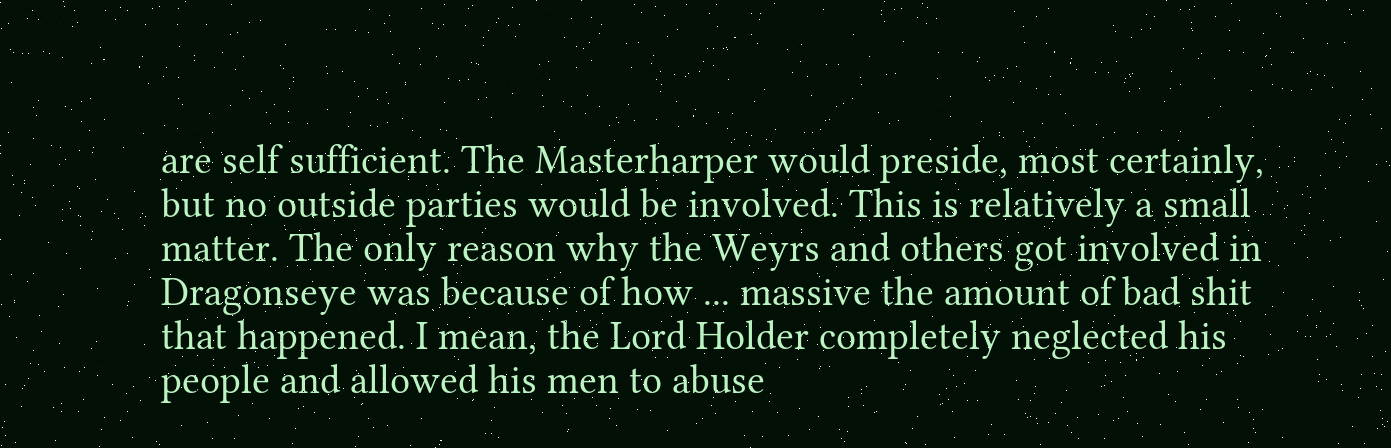are self sufficient. The Masterharper would preside, most certainly, but no outside parties would be involved. This is relatively a small matter. The only reason why the Weyrs and others got involved in Dragonseye was because of how ... massive the amount of bad shit that happened. I mean, the Lord Holder completely neglected his people and allowed his men to abuse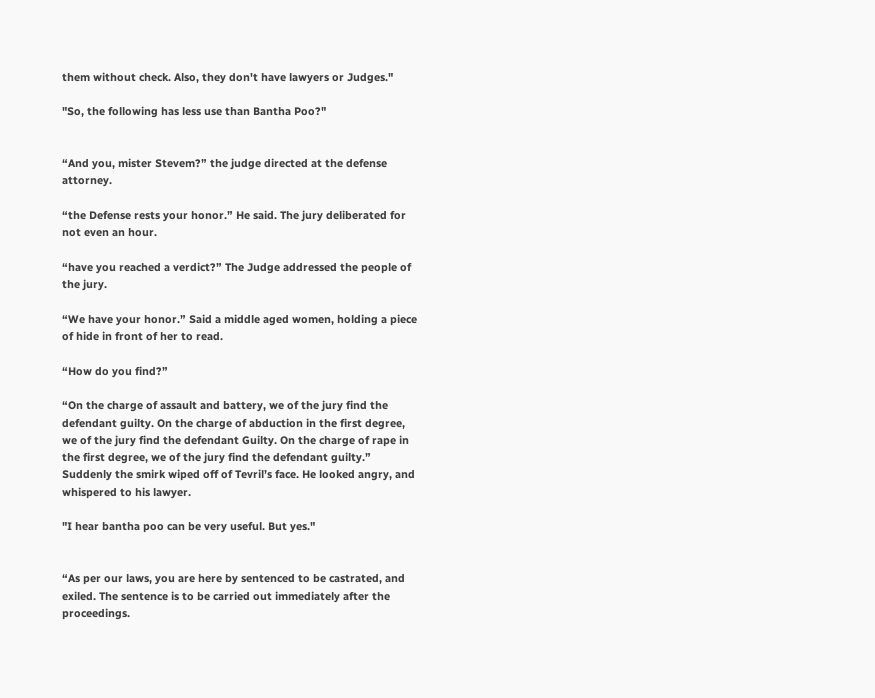them without check. Also, they don't have lawyers or Judges."

"So, the following has less use than Bantha Poo?"


“And you, mister Stevem?” the judge directed at the defense attorney.

“the Defense rests your honor.” He said. The jury deliberated for not even an hour.

“have you reached a verdict?” The Judge addressed the people of the jury.

“We have your honor.” Said a middle aged women, holding a piece of hide in front of her to read.

“How do you find?”

“On the charge of assault and battery, we of the jury find the defendant guilty. On the charge of abduction in the first degree, we of the jury find the defendant Guilty. On the charge of rape in the first degree, we of the jury find the defendant guilty.” Suddenly the smirk wiped off of Tevril’s face. He looked angry, and whispered to his lawyer.

"I hear bantha poo can be very useful. But yes."


“As per our laws, you are here by sentenced to be castrated, and exiled. The sentence is to be carried out immediately after the proceedings.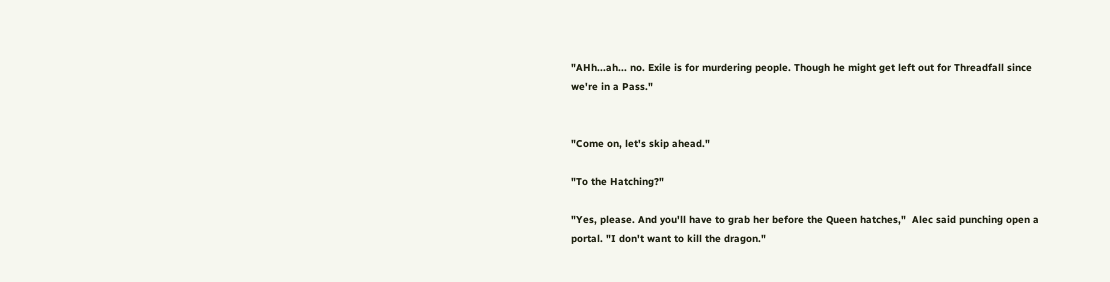"AHh...ah... no. Exile is for murdering people. Though he might get left out for Threadfall since we're in a Pass."


"Come on, let's skip ahead."

"To the Hatching?"

"Yes, please. And you'll have to grab her before the Queen hatches,"  Alec said punching open a portal. "I don't want to kill the dragon."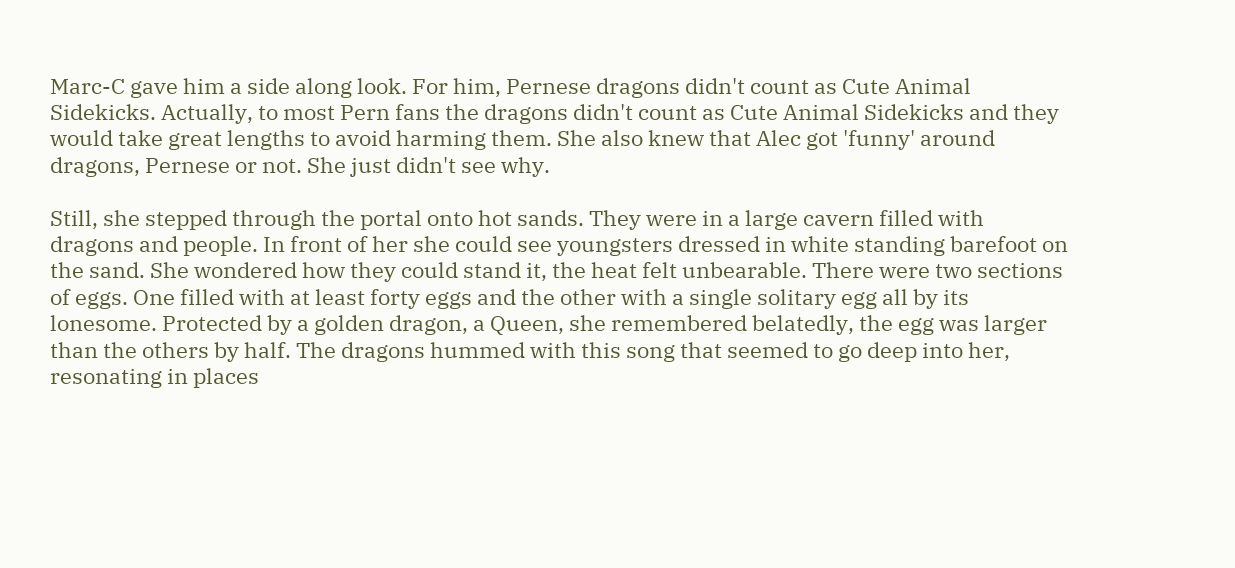Marc-C gave him a side along look. For him, Pernese dragons didn't count as Cute Animal Sidekicks. Actually, to most Pern fans the dragons didn't count as Cute Animal Sidekicks and they would take great lengths to avoid harming them. She also knew that Alec got 'funny' around dragons, Pernese or not. She just didn't see why.

Still, she stepped through the portal onto hot sands. They were in a large cavern filled with dragons and people. In front of her she could see youngsters dressed in white standing barefoot on the sand. She wondered how they could stand it, the heat felt unbearable. There were two sections of eggs. One filled with at least forty eggs and the other with a single solitary egg all by its lonesome. Protected by a golden dragon, a Queen, she remembered belatedly, the egg was larger than the others by half. The dragons hummed with this song that seemed to go deep into her, resonating in places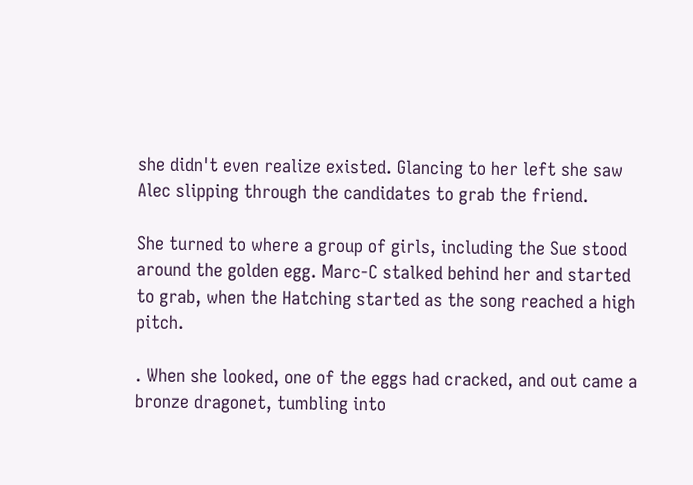she didn't even realize existed. Glancing to her left she saw Alec slipping through the candidates to grab the friend.

She turned to where a group of girls, including the Sue stood around the golden egg. Marc-C stalked behind her and started to grab, when the Hatching started as the song reached a high pitch.

. When she looked, one of the eggs had cracked, and out came a bronze dragonet, tumbling into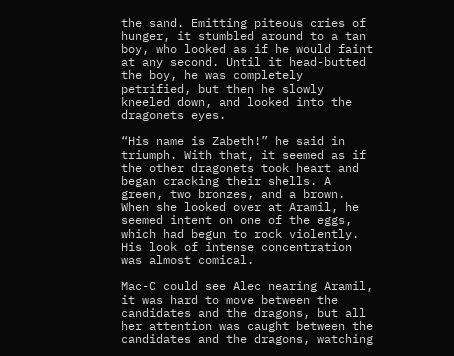the sand. Emitting piteous cries of hunger, it stumbled around to a tan boy, who looked as if he would faint at any second. Until it head-butted the boy, he was completely petrified, but then he slowly kneeled down, and looked into the dragonets eyes.

“His name is Zabeth!” he said in triumph. With that, it seemed as if the other dragonets took heart and began cracking their shells. A green, two bronzes, and a brown. When she looked over at Aramil, he seemed intent on one of the eggs, which had begun to rock violently. His look of intense concentration was almost comical.

Mac-C could see Alec nearing Aramil, it was hard to move between the candidates and the dragons, but all her attention was caught between the candidates and the dragons, watching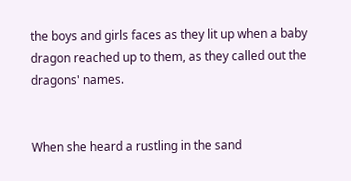the boys and girls faces as they lit up when a baby dragon reached up to them, as they called out the dragons' names.


When she heard a rustling in the sand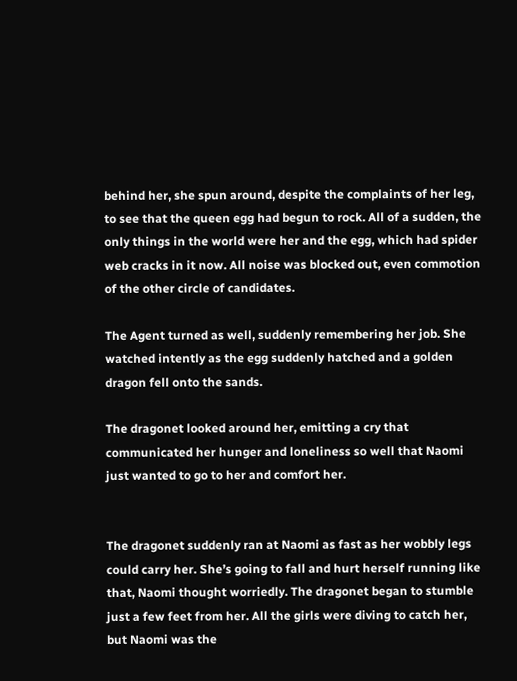behind her, she spun around, despite the complaints of her leg, to see that the queen egg had begun to rock. All of a sudden, the only things in the world were her and the egg, which had spider web cracks in it now. All noise was blocked out, even commotion of the other circle of candidates.

The Agent turned as well, suddenly remembering her job. She watched intently as the egg suddenly hatched and a golden dragon fell onto the sands.

The dragonet looked around her, emitting a cry that communicated her hunger and loneliness so well that Naomi just wanted to go to her and comfort her.


The dragonet suddenly ran at Naomi as fast as her wobbly legs could carry her. She’s going to fall and hurt herself running like that, Naomi thought worriedly. The dragonet began to stumble just a few feet from her. All the girls were diving to catch her, but Naomi was the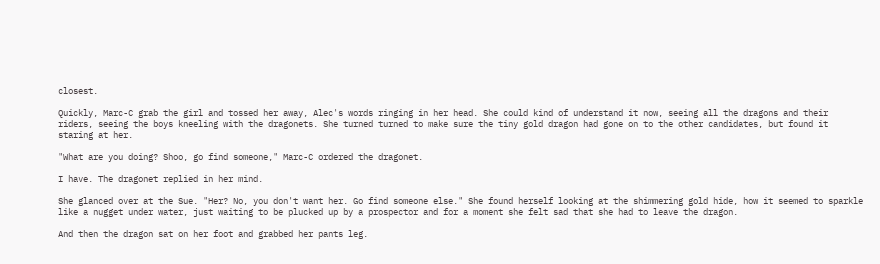closest.

Quickly, Marc-C grab the girl and tossed her away, Alec's words ringing in her head. She could kind of understand it now, seeing all the dragons and their riders, seeing the boys kneeling with the dragonets. She turned turned to make sure the tiny gold dragon had gone on to the other candidates, but found it staring at her.

"What are you doing? Shoo, go find someone," Marc-C ordered the dragonet.

I have. The dragonet replied in her mind.

She glanced over at the Sue. "Her? No, you don't want her. Go find someone else." She found herself looking at the shimmering gold hide, how it seemed to sparkle like a nugget under water, just waiting to be plucked up by a prospector and for a moment she felt sad that she had to leave the dragon.

And then the dragon sat on her foot and grabbed her pants leg.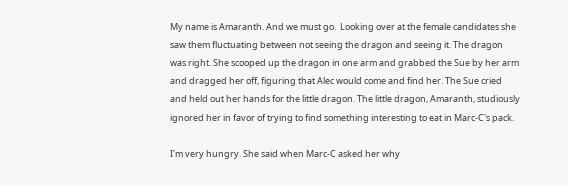My name is Amaranth. And we must go.  Looking over at the female candidates she saw them fluctuating between not seeing the dragon and seeing it. The dragon was right. She scooped up the dragon in one arm and grabbed the Sue by her arm and dragged her off, figuring that Alec would come and find her. The Sue cried and held out her hands for the little dragon. The little dragon, Amaranth, studiously ignored her in favor of trying to find something interesting to eat in Marc-C's pack.

I'm very hungry. She said when Marc-C asked her why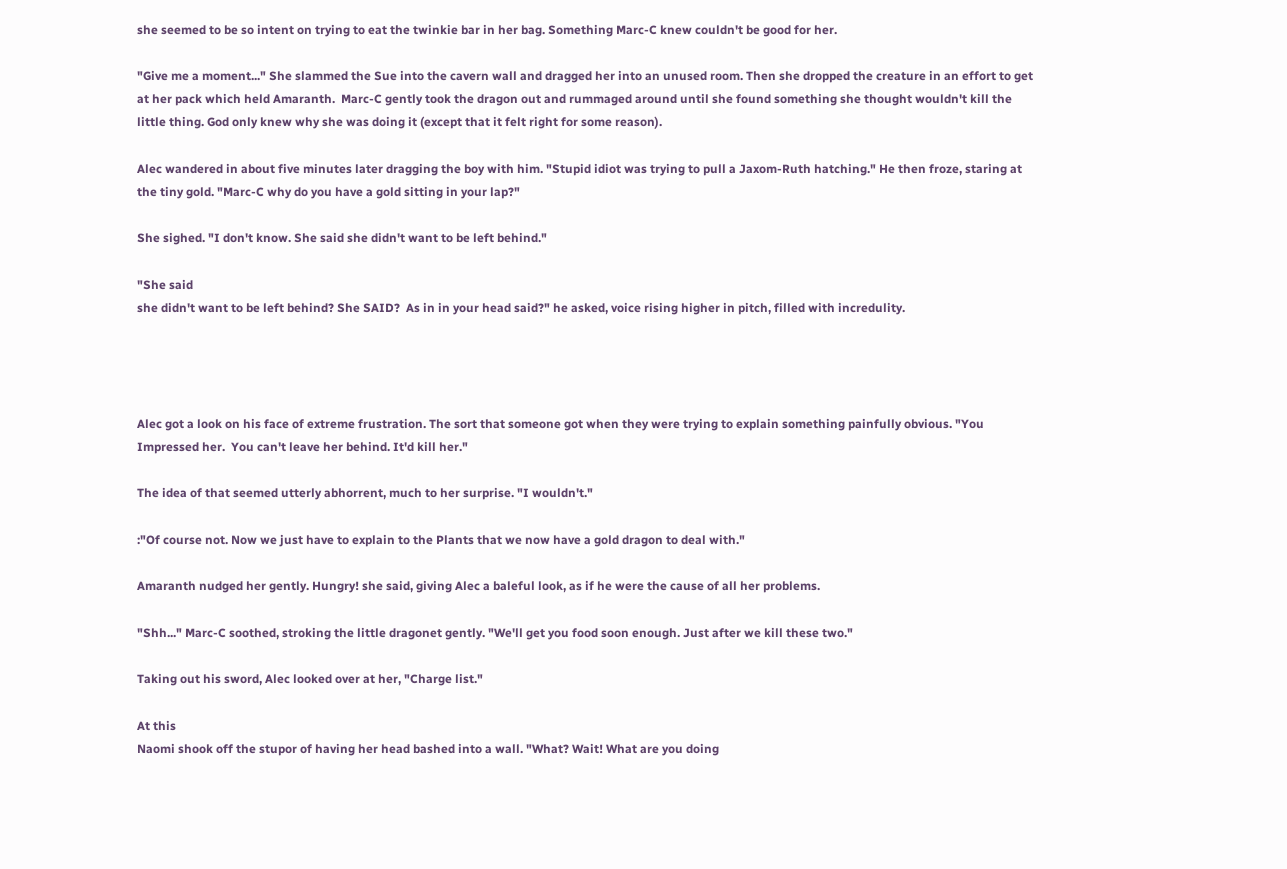she seemed to be so intent on trying to eat the twinkie bar in her bag. Something Marc-C knew couldn't be good for her.

"Give me a moment..." She slammed the Sue into the cavern wall and dragged her into an unused room. Then she dropped the creature in an effort to get at her pack which held Amaranth.  Marc-C gently took the dragon out and rummaged around until she found something she thought wouldn't kill the little thing. God only knew why she was doing it (except that it felt right for some reason).

Alec wandered in about five minutes later dragging the boy with him. "Stupid idiot was trying to pull a Jaxom-Ruth hatching." He then froze, staring at the tiny gold. "Marc-C why do you have a gold sitting in your lap?"

She sighed. "I don't know. She said she didn't want to be left behind."

"She said
she didn't want to be left behind? She SAID?  As in in your head said?" he asked, voice rising higher in pitch, filled with incredulity.




Alec got a look on his face of extreme frustration. The sort that someone got when they were trying to explain something painfully obvious. "You Impressed her.  You can't leave her behind. It'd kill her."

The idea of that seemed utterly abhorrent, much to her surprise. "I wouldn't."

:"Of course not. Now we just have to explain to the Plants that we now have a gold dragon to deal with."

Amaranth nudged her gently. Hungry! she said, giving Alec a baleful look, as if he were the cause of all her problems.

"Shh..." Marc-C soothed, stroking the little dragonet gently. "We'll get you food soon enough. Just after we kill these two."

Taking out his sword, Alec looked over at her, "Charge list."

At this
Naomi shook off the stupor of having her head bashed into a wall. "What? Wait! What are you doing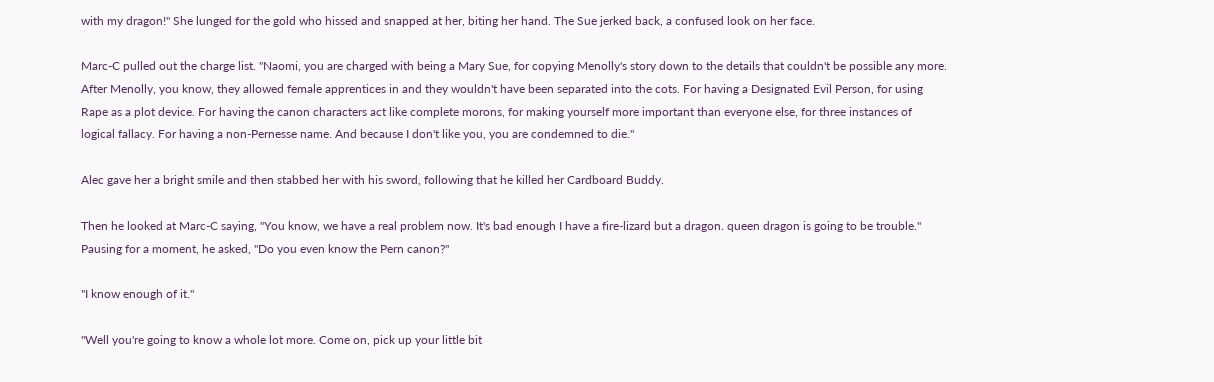with my dragon!" She lunged for the gold who hissed and snapped at her, biting her hand. The Sue jerked back, a confused look on her face.

Marc-C pulled out the charge list. "Naomi, you are charged with being a Mary Sue, for copying Menolly's story down to the details that couldn't be possible any more. After Menolly, you know, they allowed female apprentices in and they wouldn't have been separated into the cots. For having a Designated Evil Person, for using Rape as a plot device. For having the canon characters act like complete morons, for making yourself more important than everyone else, for three instances of logical fallacy. For having a non-Pernesse name. And because I don't like you, you are condemned to die."

Alec gave her a bright smile and then stabbed her with his sword, following that he killed her Cardboard Buddy.

Then he looked at Marc-C saying, "You know, we have a real problem now. It's bad enough I have a fire-lizard but a dragon. queen dragon is going to be trouble." Pausing for a moment, he asked, "Do you even know the Pern canon?"

"I know enough of it."

"Well you're going to know a whole lot more. Come on, pick up your little bit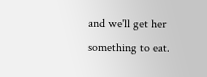and we'll get her something to eat.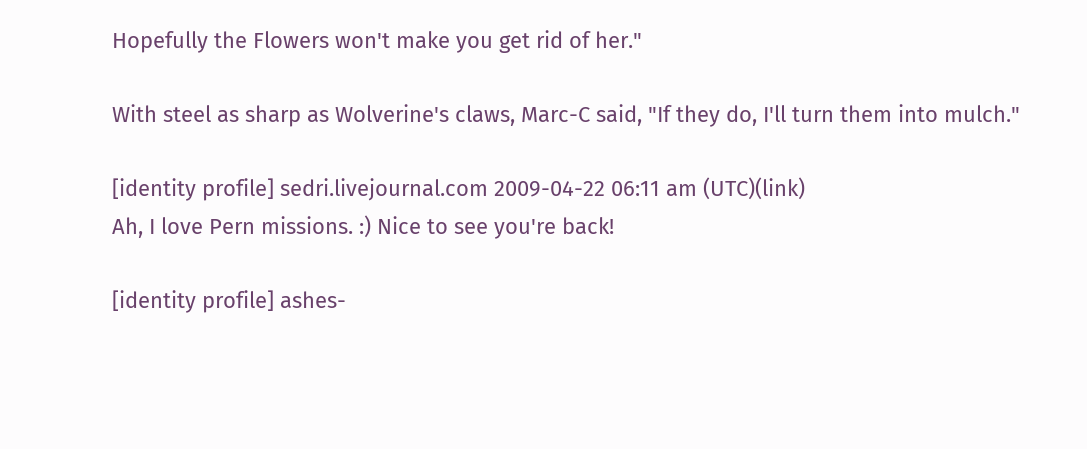Hopefully the Flowers won't make you get rid of her."

With steel as sharp as Wolverine's claws, Marc-C said, "If they do, I'll turn them into mulch."

[identity profile] sedri.livejournal.com 2009-04-22 06:11 am (UTC)(link)
Ah, I love Pern missions. :) Nice to see you're back!

[identity profile] ashes-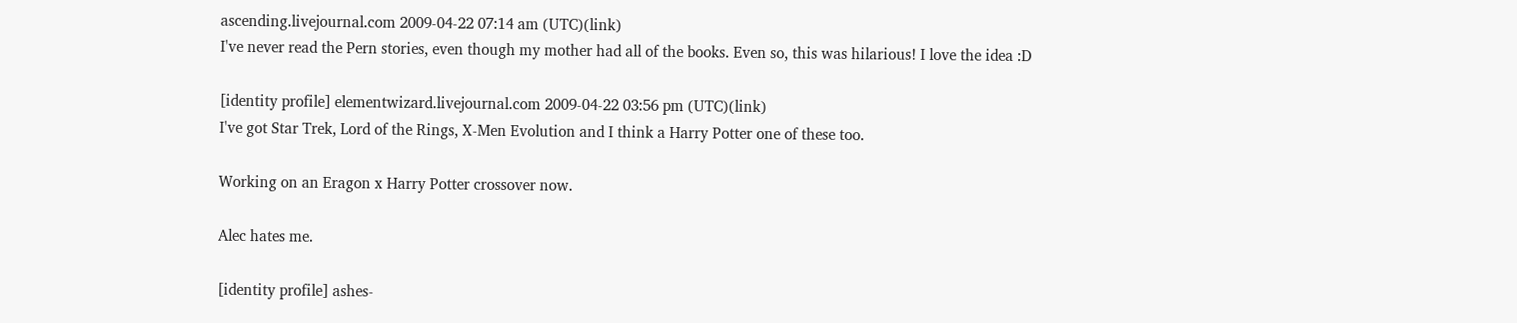ascending.livejournal.com 2009-04-22 07:14 am (UTC)(link)
I've never read the Pern stories, even though my mother had all of the books. Even so, this was hilarious! I love the idea :D

[identity profile] elementwizard.livejournal.com 2009-04-22 03:56 pm (UTC)(link)
I've got Star Trek, Lord of the Rings, X-Men Evolution and I think a Harry Potter one of these too.

Working on an Eragon x Harry Potter crossover now.

Alec hates me.

[identity profile] ashes-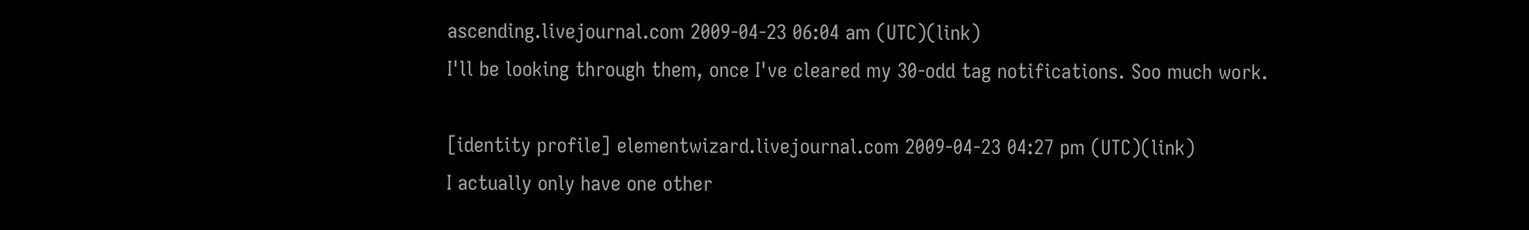ascending.livejournal.com 2009-04-23 06:04 am (UTC)(link)
I'll be looking through them, once I've cleared my 30-odd tag notifications. Soo much work.

[identity profile] elementwizard.livejournal.com 2009-04-23 04:27 pm (UTC)(link)
I actually only have one other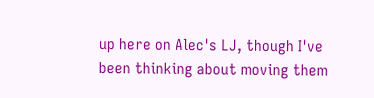up here on Alec's LJ, though I've been thinking about moving them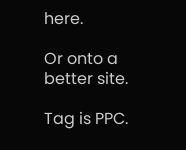here.

Or onto a better site.

Tag is PPC.